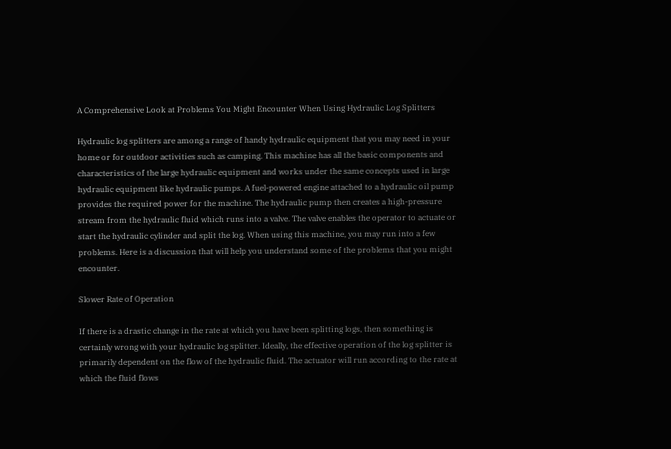A Comprehensive Look at Problems You Might Encounter When Using Hydraulic Log Splitters

Hydraulic log splitters are among a range of handy hydraulic equipment that you may need in your home or for outdoor activities such as camping. This machine has all the basic components and characteristics of the large hydraulic equipment and works under the same concepts used in large hydraulic equipment like hydraulic pumps. A fuel-powered engine attached to a hydraulic oil pump provides the required power for the machine. The hydraulic pump then creates a high-pressure stream from the hydraulic fluid which runs into a valve. The valve enables the operator to actuate or start the hydraulic cylinder and split the log. When using this machine, you may run into a few problems. Here is a discussion that will help you understand some of the problems that you might encounter.

Slower Rate of Operation

If there is a drastic change in the rate at which you have been splitting logs, then something is certainly wrong with your hydraulic log splitter. Ideally, the effective operation of the log splitter is primarily dependent on the flow of the hydraulic fluid. The actuator will run according to the rate at which the fluid flows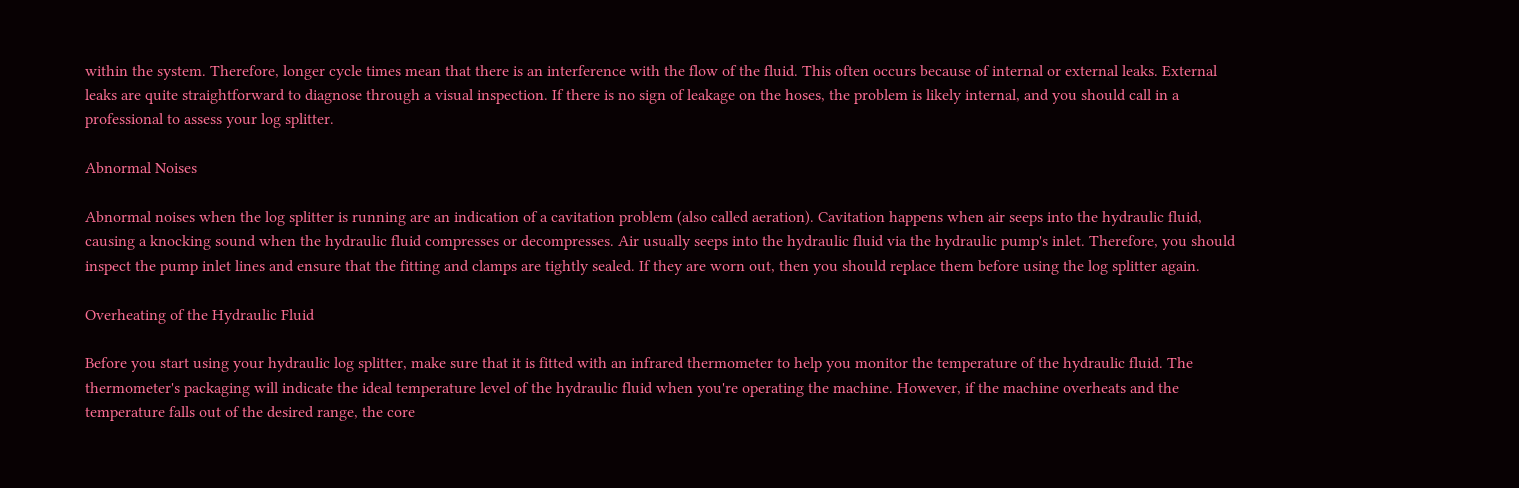within the system. Therefore, longer cycle times mean that there is an interference with the flow of the fluid. This often occurs because of internal or external leaks. External leaks are quite straightforward to diagnose through a visual inspection. If there is no sign of leakage on the hoses, the problem is likely internal, and you should call in a professional to assess your log splitter.

Abnormal Noises

Abnormal noises when the log splitter is running are an indication of a cavitation problem (also called aeration). Cavitation happens when air seeps into the hydraulic fluid, causing a knocking sound when the hydraulic fluid compresses or decompresses. Air usually seeps into the hydraulic fluid via the hydraulic pump's inlet. Therefore, you should inspect the pump inlet lines and ensure that the fitting and clamps are tightly sealed. If they are worn out, then you should replace them before using the log splitter again.

Overheating of the Hydraulic Fluid

Before you start using your hydraulic log splitter, make sure that it is fitted with an infrared thermometer to help you monitor the temperature of the hydraulic fluid. The thermometer's packaging will indicate the ideal temperature level of the hydraulic fluid when you're operating the machine. However, if the machine overheats and the temperature falls out of the desired range, the core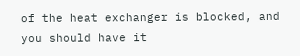of the heat exchanger is blocked, and you should have it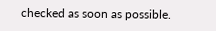checked as soon as possible.